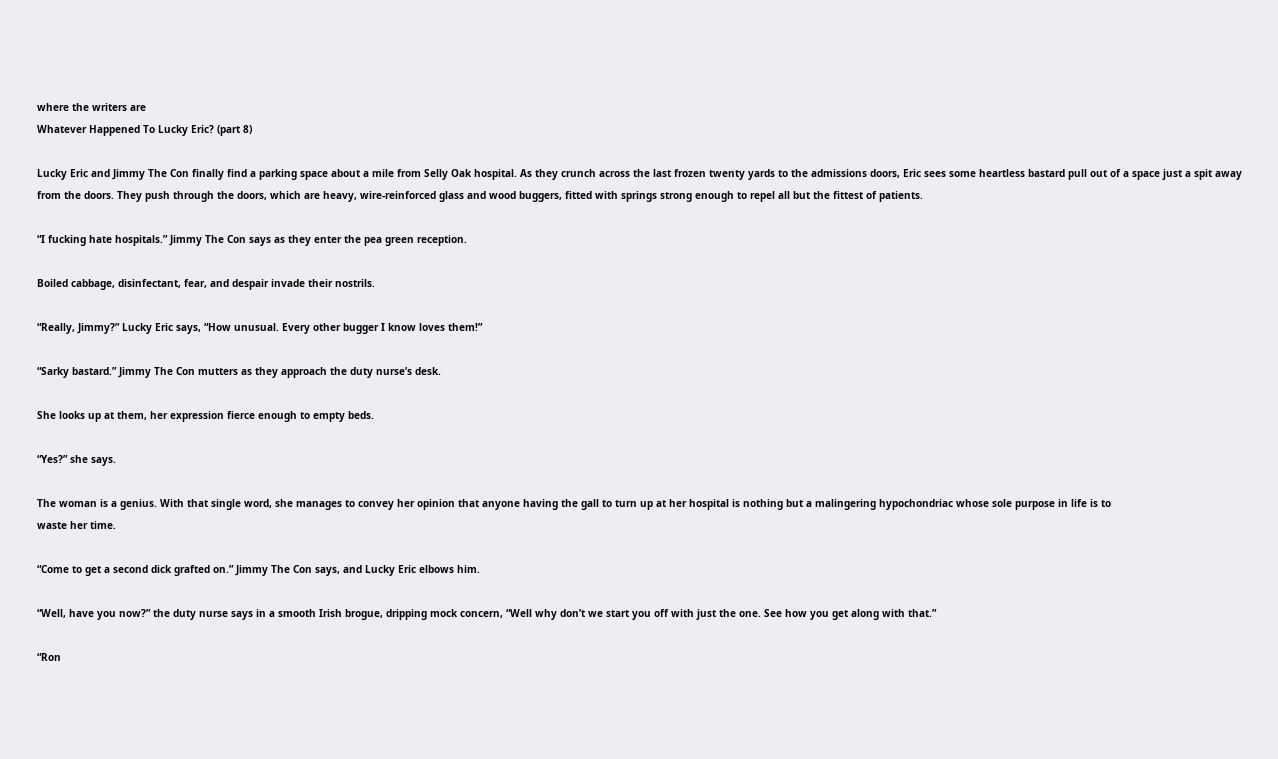where the writers are
Whatever Happened To Lucky Eric? (part 8)

Lucky Eric and Jimmy The Con finally find a parking space about a mile from Selly Oak hospital. As they crunch across the last frozen twenty yards to the admissions doors, Eric sees some heartless bastard pull out of a space just a spit away from the doors. They push through the doors, which are heavy, wire-reinforced glass and wood buggers, fitted with springs strong enough to repel all but the fittest of patients.

“I fucking hate hospitals.” Jimmy The Con says as they enter the pea green reception.

Boiled cabbage, disinfectant, fear, and despair invade their nostrils.

“Really, Jimmy?” Lucky Eric says, “How unusual. Every other bugger I know loves them!”

“Sarky bastard.” Jimmy The Con mutters as they approach the duty nurse’s desk.

She looks up at them, her expression fierce enough to empty beds.

“Yes?” she says.

The woman is a genius. With that single word, she manages to convey her opinion that anyone having the gall to turn up at her hospital is nothing but a malingering hypochondriac whose sole purpose in life is to
waste her time.

“Come to get a second dick grafted on.” Jimmy The Con says, and Lucky Eric elbows him.

“Well, have you now?” the duty nurse says in a smooth Irish brogue, dripping mock concern, “Well why don’t we start you off with just the one. See how you get along with that.”

“Ron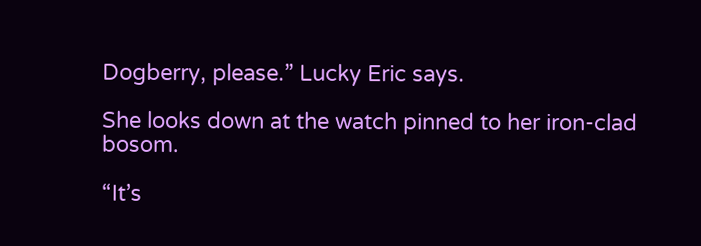Dogberry, please.” Lucky Eric says.

She looks down at the watch pinned to her iron-clad bosom.

“It’s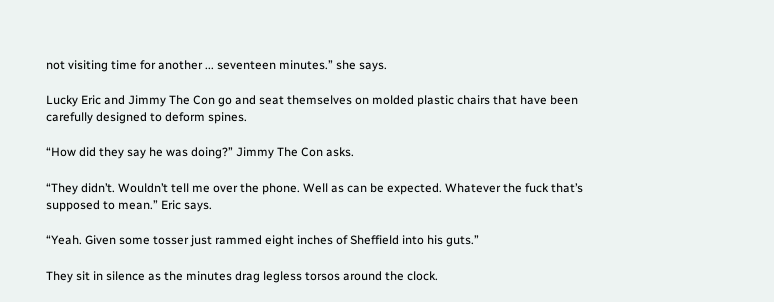not visiting time for another ... seventeen minutes.” she says.

Lucky Eric and Jimmy The Con go and seat themselves on molded plastic chairs that have been carefully designed to deform spines.

“How did they say he was doing?” Jimmy The Con asks.

“They didn’t. Wouldn’t tell me over the phone. Well as can be expected. Whatever the fuck that’s supposed to mean.” Eric says.

“Yeah. Given some tosser just rammed eight inches of Sheffield into his guts.”

They sit in silence as the minutes drag legless torsos around the clock.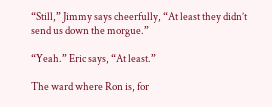“Still,” Jimmy says cheerfully, “At least they didn’t send us down the morgue.”

“Yeah.” Eric says, “At least.”

The ward where Ron is, for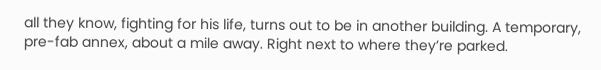all they know, fighting for his life, turns out to be in another building. A temporary, pre-fab annex, about a mile away. Right next to where they’re parked.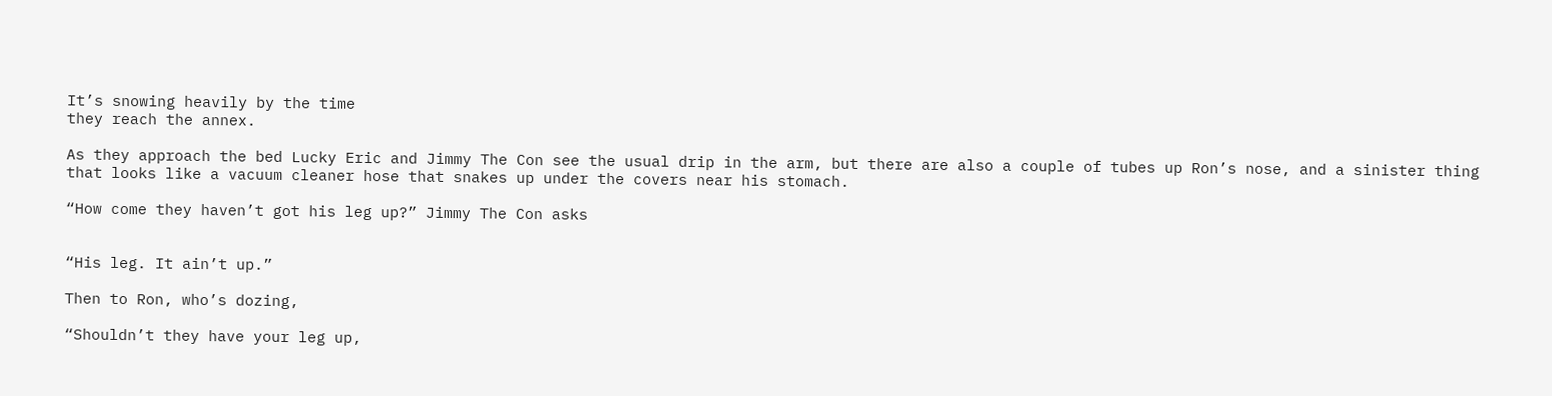It’s snowing heavily by the time
they reach the annex.

As they approach the bed Lucky Eric and Jimmy The Con see the usual drip in the arm, but there are also a couple of tubes up Ron’s nose, and a sinister thing that looks like a vacuum cleaner hose that snakes up under the covers near his stomach.

“How come they haven’t got his leg up?” Jimmy The Con asks


“His leg. It ain’t up.”

Then to Ron, who’s dozing,

“Shouldn’t they have your leg up,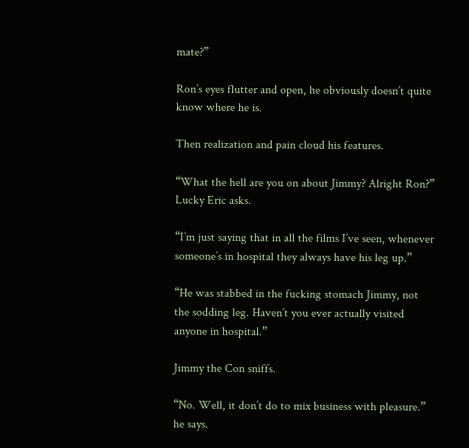mate?”

Ron’s eyes flutter and open, he obviously doesn’t quite know where he is.

Then realization and pain cloud his features.

“What the hell are you on about Jimmy? Alright Ron?” Lucky Eric asks.

“I’m just saying that in all the films I’ve seen, whenever someone’s in hospital they always have his leg up.”

“He was stabbed in the fucking stomach Jimmy, not the sodding leg. Haven’t you ever actually visited anyone in hospital.”

Jimmy the Con sniffs.

“No. Well, it don’t do to mix business with pleasure.” he says.